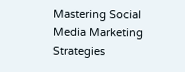Mastering Social Media Marketing Strategies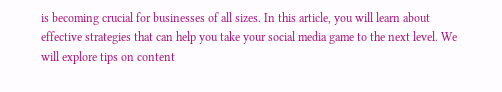is becoming crucial for businesses of all sizes. In this article, you will learn about effective strategies that can help you take your social media game to the next level. We will explore tips on content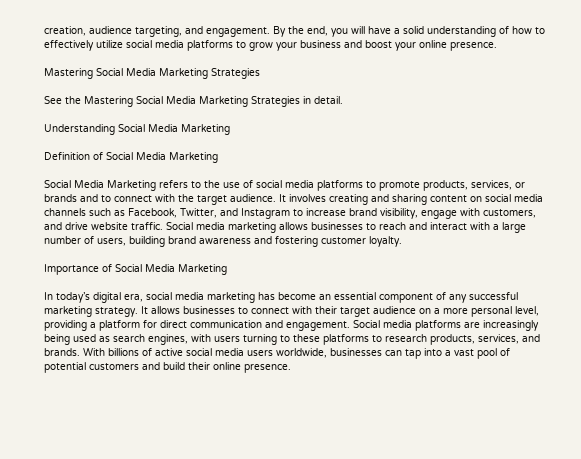creation, audience targeting, and engagement. By the end, you will have a solid understanding of how to effectively utilize social media platforms to grow your business and boost your online presence.

Mastering Social Media Marketing Strategies

See the Mastering Social Media Marketing Strategies in detail.

Understanding Social Media Marketing

Definition of Social Media Marketing

Social Media Marketing refers to the use of social media platforms to promote products, services, or brands and to connect with the target audience. It involves creating and sharing content on social media channels such as Facebook, Twitter, and Instagram to increase brand visibility, engage with customers, and drive website traffic. Social media marketing allows businesses to reach and interact with a large number of users, building brand awareness and fostering customer loyalty.

Importance of Social Media Marketing

In today’s digital era, social media marketing has become an essential component of any successful marketing strategy. It allows businesses to connect with their target audience on a more personal level, providing a platform for direct communication and engagement. Social media platforms are increasingly being used as search engines, with users turning to these platforms to research products, services, and brands. With billions of active social media users worldwide, businesses can tap into a vast pool of potential customers and build their online presence.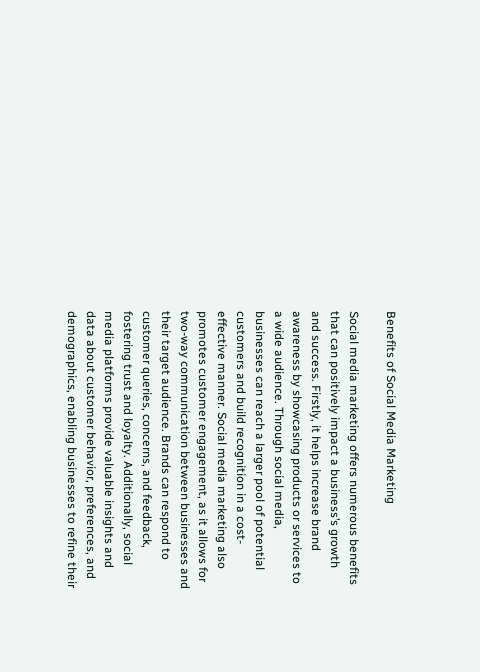Benefits of Social Media Marketing

Social media marketing offers numerous benefits that can positively impact a business’s growth and success. Firstly, it helps increase brand awareness by showcasing products or services to a wide audience. Through social media, businesses can reach a larger pool of potential customers and build recognition in a cost-effective manner. Social media marketing also promotes customer engagement, as it allows for two-way communication between businesses and their target audience. Brands can respond to customer queries, concerns, and feedback, fostering trust and loyalty. Additionally, social media platforms provide valuable insights and data about customer behavior, preferences, and demographics, enabling businesses to refine their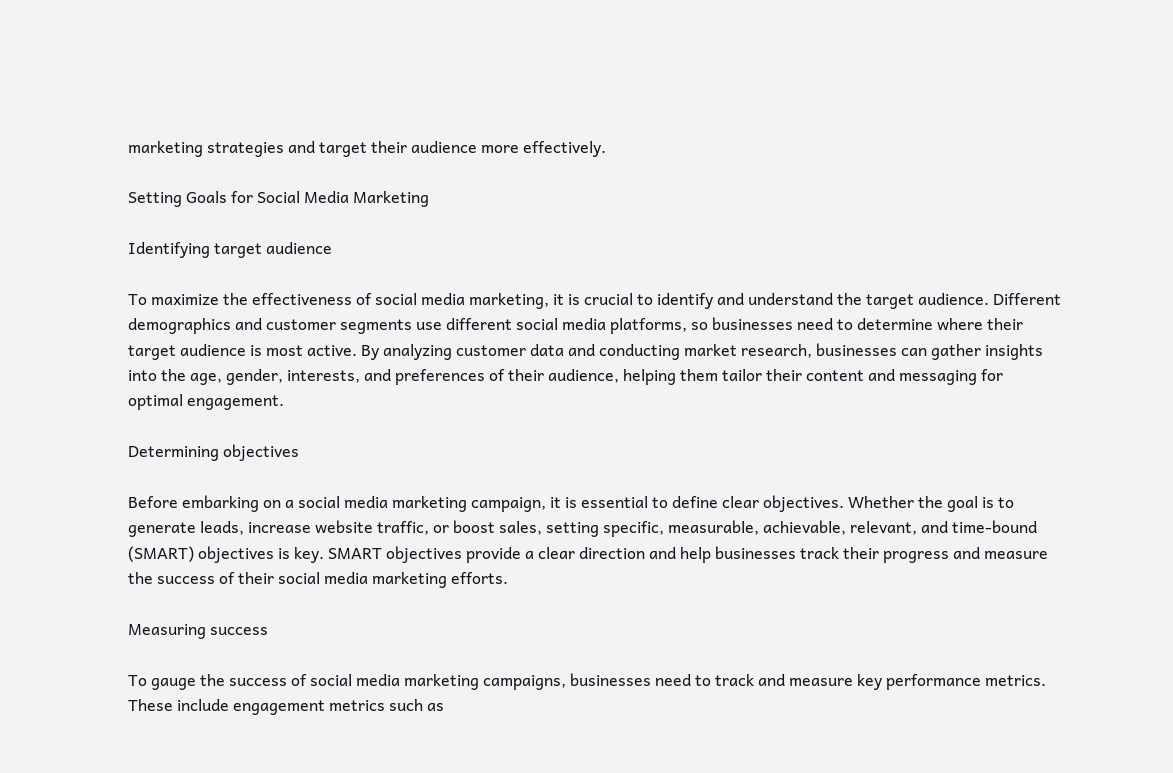marketing strategies and target their audience more effectively.

Setting Goals for Social Media Marketing

Identifying target audience

To maximize the effectiveness of social media marketing, it is crucial to identify and understand the target audience. Different demographics and customer segments use different social media platforms, so businesses need to determine where their target audience is most active. By analyzing customer data and conducting market research, businesses can gather insights into the age, gender, interests, and preferences of their audience, helping them tailor their content and messaging for optimal engagement.

Determining objectives

Before embarking on a social media marketing campaign, it is essential to define clear objectives. Whether the goal is to generate leads, increase website traffic, or boost sales, setting specific, measurable, achievable, relevant, and time-bound (SMART) objectives is key. SMART objectives provide a clear direction and help businesses track their progress and measure the success of their social media marketing efforts.

Measuring success

To gauge the success of social media marketing campaigns, businesses need to track and measure key performance metrics. These include engagement metrics such as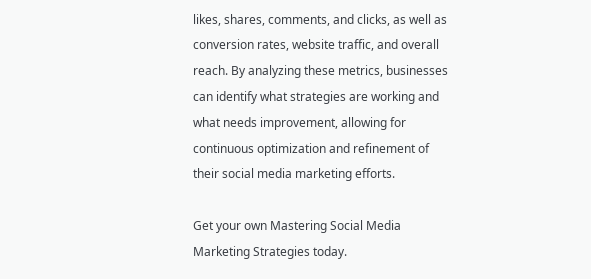likes, shares, comments, and clicks, as well as conversion rates, website traffic, and overall reach. By analyzing these metrics, businesses can identify what strategies are working and what needs improvement, allowing for continuous optimization and refinement of their social media marketing efforts.

Get your own Mastering Social Media Marketing Strategies today.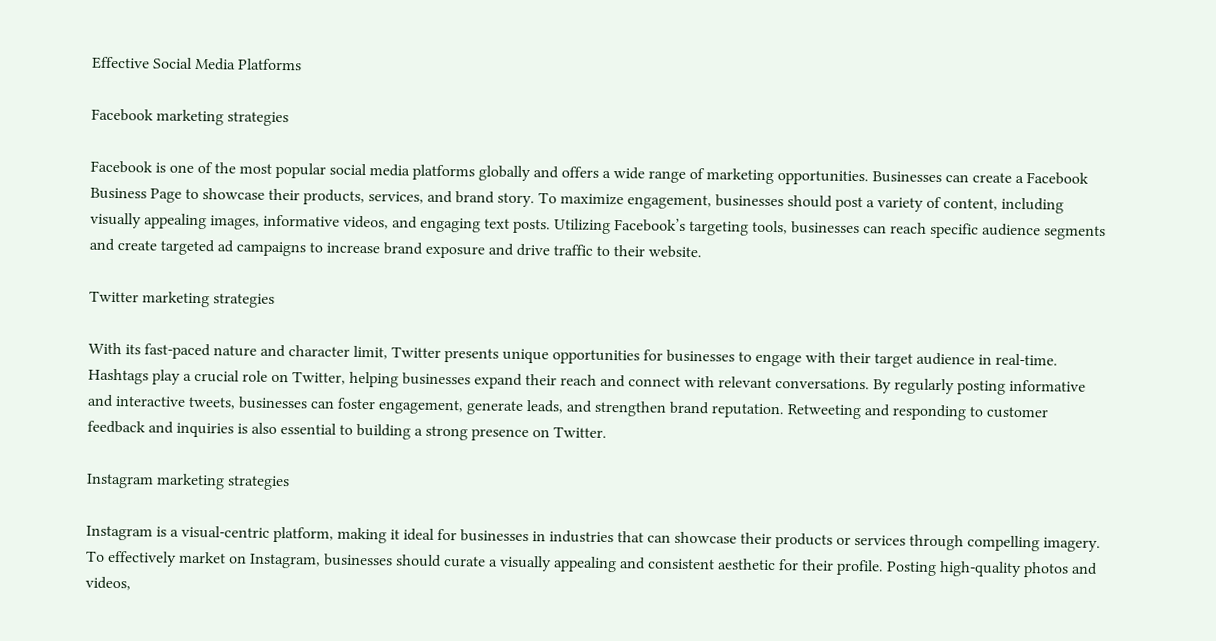Effective Social Media Platforms

Facebook marketing strategies

Facebook is one of the most popular social media platforms globally and offers a wide range of marketing opportunities. Businesses can create a Facebook Business Page to showcase their products, services, and brand story. To maximize engagement, businesses should post a variety of content, including visually appealing images, informative videos, and engaging text posts. Utilizing Facebook’s targeting tools, businesses can reach specific audience segments and create targeted ad campaigns to increase brand exposure and drive traffic to their website.

Twitter marketing strategies

With its fast-paced nature and character limit, Twitter presents unique opportunities for businesses to engage with their target audience in real-time. Hashtags play a crucial role on Twitter, helping businesses expand their reach and connect with relevant conversations. By regularly posting informative and interactive tweets, businesses can foster engagement, generate leads, and strengthen brand reputation. Retweeting and responding to customer feedback and inquiries is also essential to building a strong presence on Twitter.

Instagram marketing strategies

Instagram is a visual-centric platform, making it ideal for businesses in industries that can showcase their products or services through compelling imagery. To effectively market on Instagram, businesses should curate a visually appealing and consistent aesthetic for their profile. Posting high-quality photos and videos,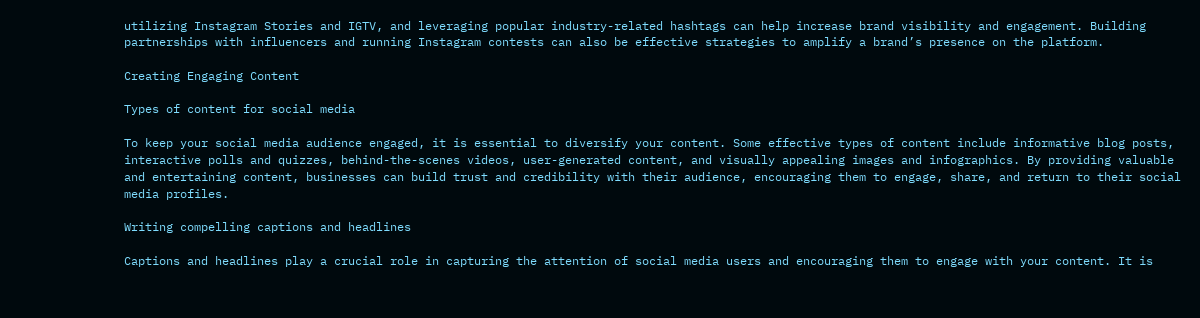utilizing Instagram Stories and IGTV, and leveraging popular industry-related hashtags can help increase brand visibility and engagement. Building partnerships with influencers and running Instagram contests can also be effective strategies to amplify a brand’s presence on the platform.

Creating Engaging Content

Types of content for social media

To keep your social media audience engaged, it is essential to diversify your content. Some effective types of content include informative blog posts, interactive polls and quizzes, behind-the-scenes videos, user-generated content, and visually appealing images and infographics. By providing valuable and entertaining content, businesses can build trust and credibility with their audience, encouraging them to engage, share, and return to their social media profiles.

Writing compelling captions and headlines

Captions and headlines play a crucial role in capturing the attention of social media users and encouraging them to engage with your content. It is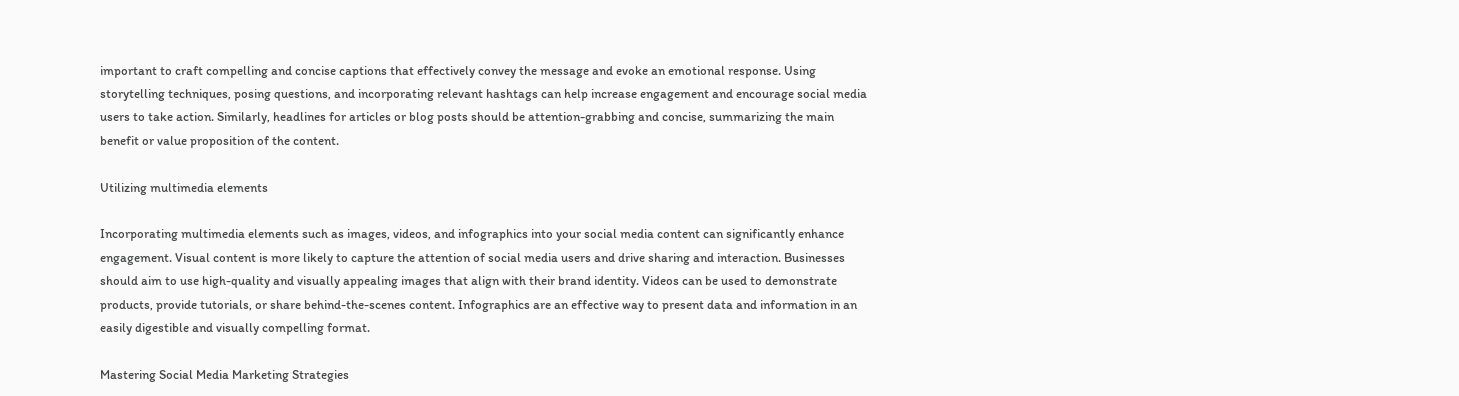important to craft compelling and concise captions that effectively convey the message and evoke an emotional response. Using storytelling techniques, posing questions, and incorporating relevant hashtags can help increase engagement and encourage social media users to take action. Similarly, headlines for articles or blog posts should be attention-grabbing and concise, summarizing the main benefit or value proposition of the content.

Utilizing multimedia elements

Incorporating multimedia elements such as images, videos, and infographics into your social media content can significantly enhance engagement. Visual content is more likely to capture the attention of social media users and drive sharing and interaction. Businesses should aim to use high-quality and visually appealing images that align with their brand identity. Videos can be used to demonstrate products, provide tutorials, or share behind-the-scenes content. Infographics are an effective way to present data and information in an easily digestible and visually compelling format.

Mastering Social Media Marketing Strategies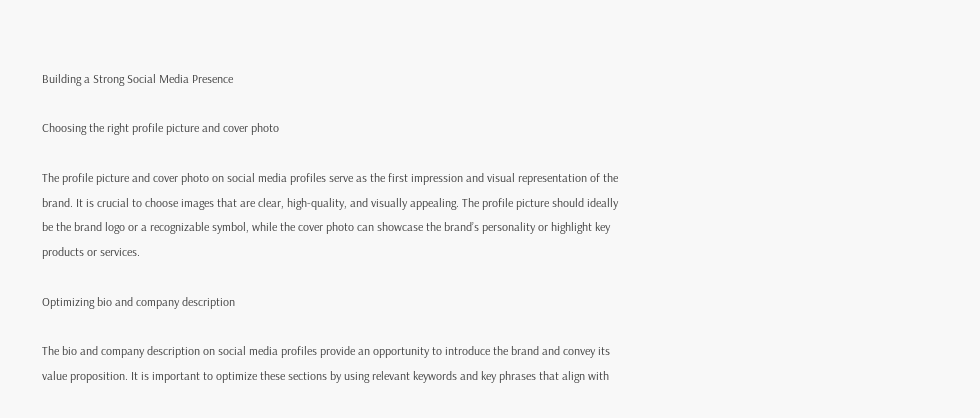Building a Strong Social Media Presence

Choosing the right profile picture and cover photo

The profile picture and cover photo on social media profiles serve as the first impression and visual representation of the brand. It is crucial to choose images that are clear, high-quality, and visually appealing. The profile picture should ideally be the brand logo or a recognizable symbol, while the cover photo can showcase the brand’s personality or highlight key products or services.

Optimizing bio and company description

The bio and company description on social media profiles provide an opportunity to introduce the brand and convey its value proposition. It is important to optimize these sections by using relevant keywords and key phrases that align with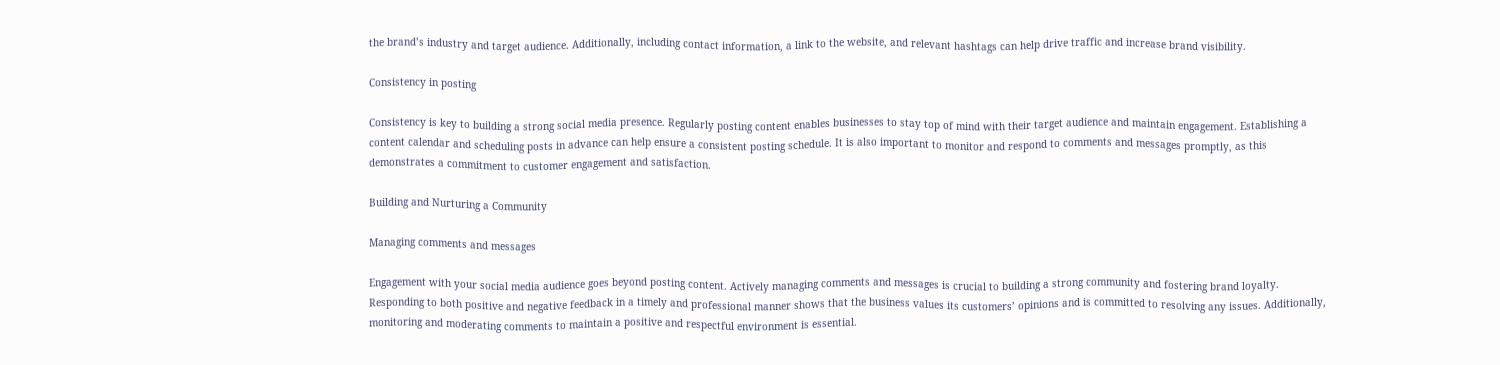the brand’s industry and target audience. Additionally, including contact information, a link to the website, and relevant hashtags can help drive traffic and increase brand visibility.

Consistency in posting

Consistency is key to building a strong social media presence. Regularly posting content enables businesses to stay top of mind with their target audience and maintain engagement. Establishing a content calendar and scheduling posts in advance can help ensure a consistent posting schedule. It is also important to monitor and respond to comments and messages promptly, as this demonstrates a commitment to customer engagement and satisfaction.

Building and Nurturing a Community

Managing comments and messages

Engagement with your social media audience goes beyond posting content. Actively managing comments and messages is crucial to building a strong community and fostering brand loyalty. Responding to both positive and negative feedback in a timely and professional manner shows that the business values its customers’ opinions and is committed to resolving any issues. Additionally, monitoring and moderating comments to maintain a positive and respectful environment is essential.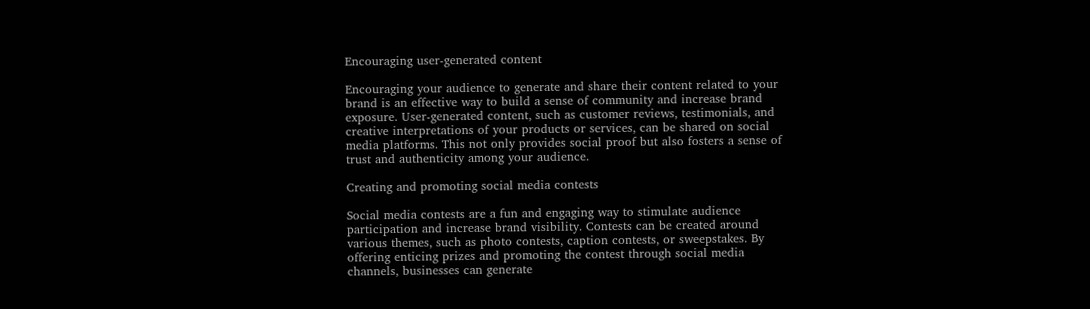Encouraging user-generated content

Encouraging your audience to generate and share their content related to your brand is an effective way to build a sense of community and increase brand exposure. User-generated content, such as customer reviews, testimonials, and creative interpretations of your products or services, can be shared on social media platforms. This not only provides social proof but also fosters a sense of trust and authenticity among your audience.

Creating and promoting social media contests

Social media contests are a fun and engaging way to stimulate audience participation and increase brand visibility. Contests can be created around various themes, such as photo contests, caption contests, or sweepstakes. By offering enticing prizes and promoting the contest through social media channels, businesses can generate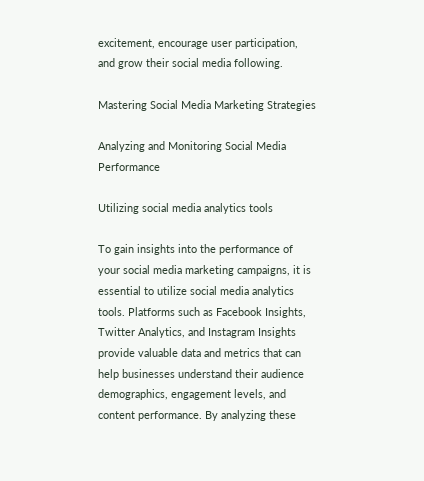excitement, encourage user participation, and grow their social media following.

Mastering Social Media Marketing Strategies

Analyzing and Monitoring Social Media Performance

Utilizing social media analytics tools

To gain insights into the performance of your social media marketing campaigns, it is essential to utilize social media analytics tools. Platforms such as Facebook Insights, Twitter Analytics, and Instagram Insights provide valuable data and metrics that can help businesses understand their audience demographics, engagement levels, and content performance. By analyzing these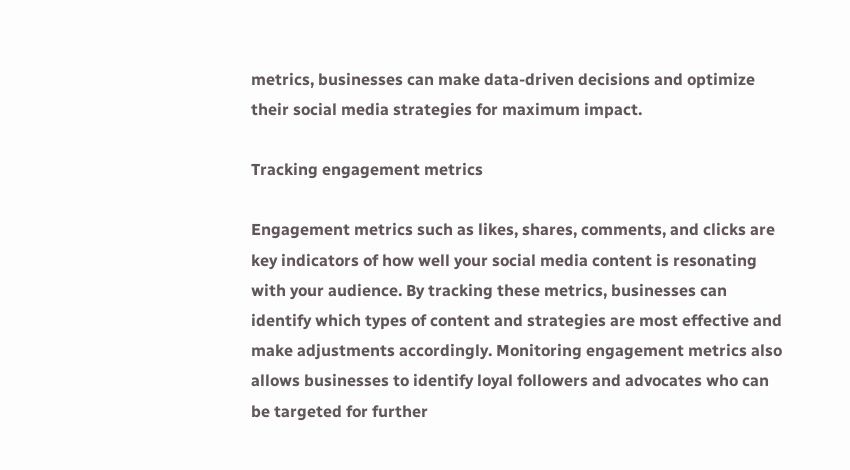metrics, businesses can make data-driven decisions and optimize their social media strategies for maximum impact.

Tracking engagement metrics

Engagement metrics such as likes, shares, comments, and clicks are key indicators of how well your social media content is resonating with your audience. By tracking these metrics, businesses can identify which types of content and strategies are most effective and make adjustments accordingly. Monitoring engagement metrics also allows businesses to identify loyal followers and advocates who can be targeted for further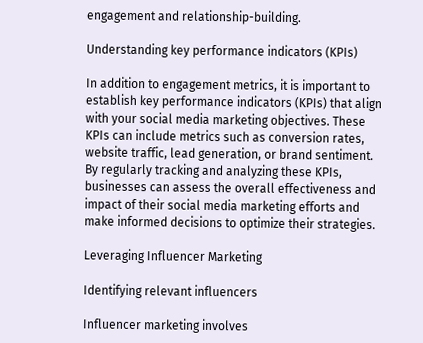engagement and relationship-building.

Understanding key performance indicators (KPIs)

In addition to engagement metrics, it is important to establish key performance indicators (KPIs) that align with your social media marketing objectives. These KPIs can include metrics such as conversion rates, website traffic, lead generation, or brand sentiment. By regularly tracking and analyzing these KPIs, businesses can assess the overall effectiveness and impact of their social media marketing efforts and make informed decisions to optimize their strategies.

Leveraging Influencer Marketing

Identifying relevant influencers

Influencer marketing involves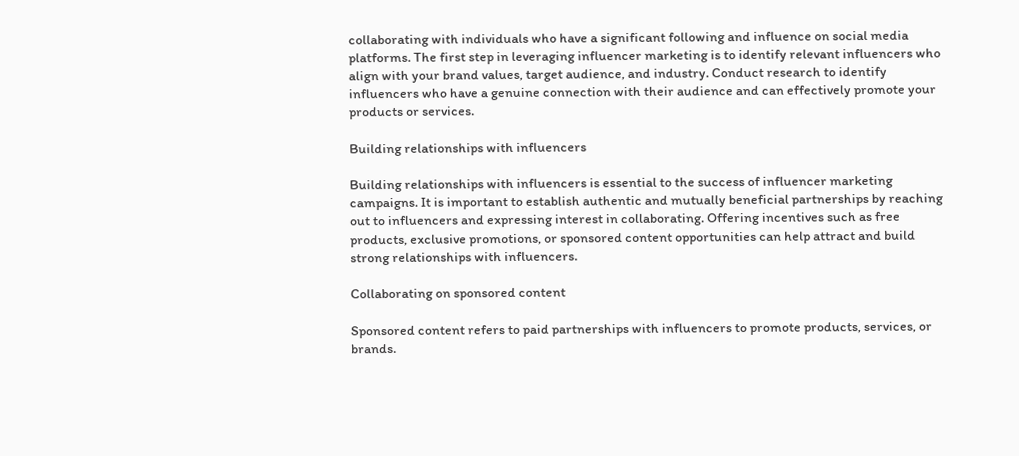collaborating with individuals who have a significant following and influence on social media platforms. The first step in leveraging influencer marketing is to identify relevant influencers who align with your brand values, target audience, and industry. Conduct research to identify influencers who have a genuine connection with their audience and can effectively promote your products or services.

Building relationships with influencers

Building relationships with influencers is essential to the success of influencer marketing campaigns. It is important to establish authentic and mutually beneficial partnerships by reaching out to influencers and expressing interest in collaborating. Offering incentives such as free products, exclusive promotions, or sponsored content opportunities can help attract and build strong relationships with influencers.

Collaborating on sponsored content

Sponsored content refers to paid partnerships with influencers to promote products, services, or brands.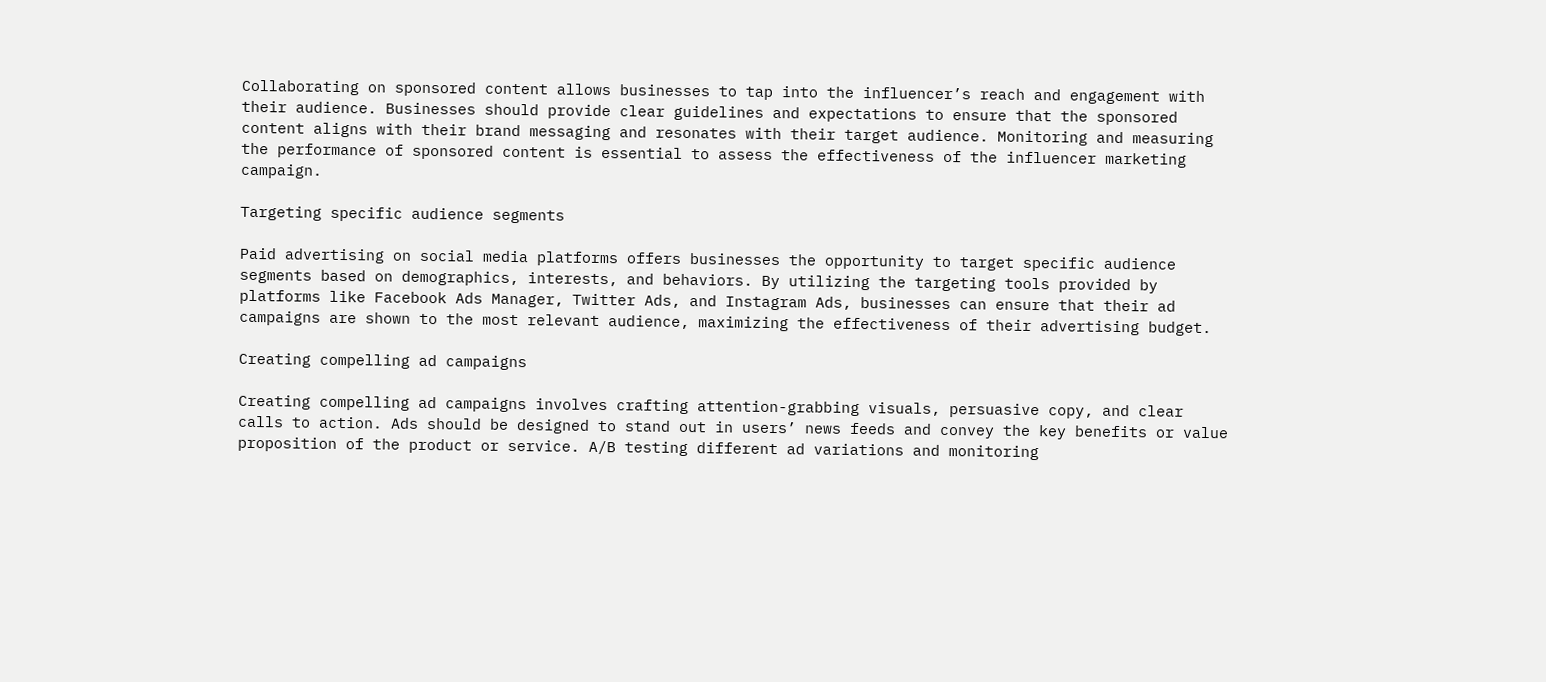Collaborating on sponsored content allows businesses to tap into the influencer’s reach and engagement with their audience. Businesses should provide clear guidelines and expectations to ensure that the sponsored content aligns with their brand messaging and resonates with their target audience. Monitoring and measuring the performance of sponsored content is essential to assess the effectiveness of the influencer marketing campaign.

Targeting specific audience segments

Paid advertising on social media platforms offers businesses the opportunity to target specific audience segments based on demographics, interests, and behaviors. By utilizing the targeting tools provided by platforms like Facebook Ads Manager, Twitter Ads, and Instagram Ads, businesses can ensure that their ad campaigns are shown to the most relevant audience, maximizing the effectiveness of their advertising budget.

Creating compelling ad campaigns

Creating compelling ad campaigns involves crafting attention-grabbing visuals, persuasive copy, and clear calls to action. Ads should be designed to stand out in users’ news feeds and convey the key benefits or value proposition of the product or service. A/B testing different ad variations and monitoring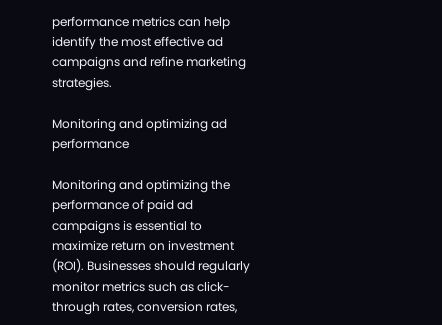performance metrics can help identify the most effective ad campaigns and refine marketing strategies.

Monitoring and optimizing ad performance

Monitoring and optimizing the performance of paid ad campaigns is essential to maximize return on investment (ROI). Businesses should regularly monitor metrics such as click-through rates, conversion rates,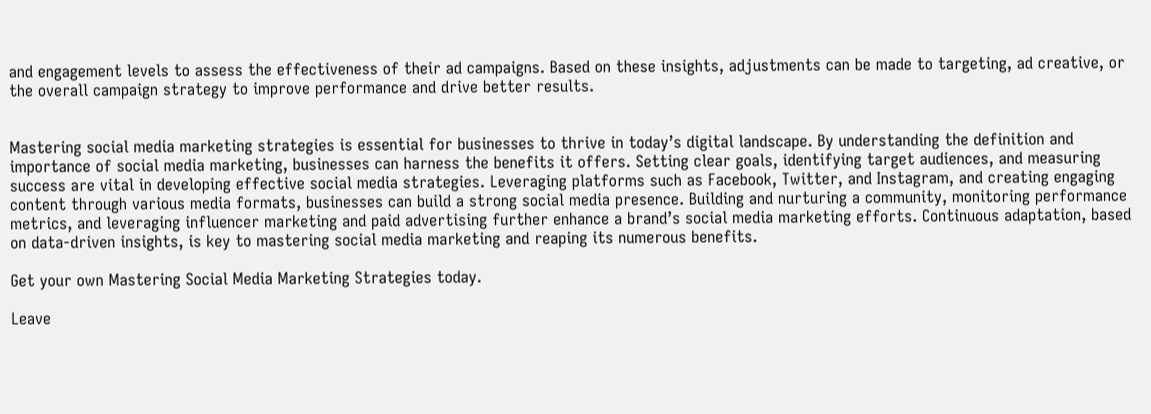and engagement levels to assess the effectiveness of their ad campaigns. Based on these insights, adjustments can be made to targeting, ad creative, or the overall campaign strategy to improve performance and drive better results.


Mastering social media marketing strategies is essential for businesses to thrive in today’s digital landscape. By understanding the definition and importance of social media marketing, businesses can harness the benefits it offers. Setting clear goals, identifying target audiences, and measuring success are vital in developing effective social media strategies. Leveraging platforms such as Facebook, Twitter, and Instagram, and creating engaging content through various media formats, businesses can build a strong social media presence. Building and nurturing a community, monitoring performance metrics, and leveraging influencer marketing and paid advertising further enhance a brand’s social media marketing efforts. Continuous adaptation, based on data-driven insights, is key to mastering social media marketing and reaping its numerous benefits.

Get your own Mastering Social Media Marketing Strategies today.

Leave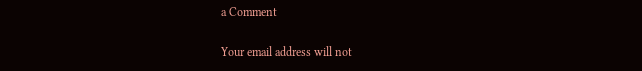a Comment

Your email address will not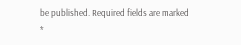be published. Required fields are marked *